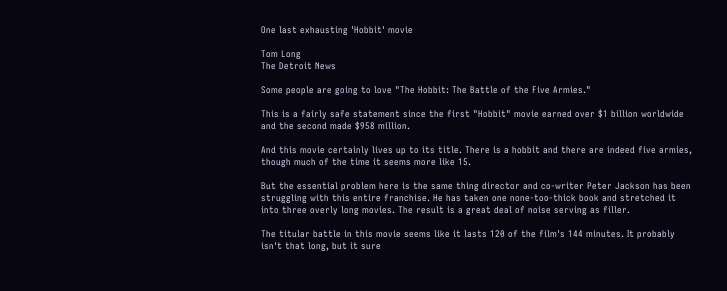One last exhausting 'Hobbit' movie

Tom Long
The Detroit News

Some people are going to love "The Hobbit: The Battle of the Five Armies."

This is a fairly safe statement since the first "Hobbit" movie earned over $1 billion worldwide and the second made $958 million.

And this movie certainly lives up to its title. There is a hobbit and there are indeed five armies, though much of the time it seems more like 15.

But the essential problem here is the same thing director and co-writer Peter Jackson has been struggling with this entire franchise. He has taken one none-too-thick book and stretched it into three overly long movies. The result is a great deal of noise serving as filler.

The titular battle in this movie seems like it lasts 120 of the film's 144 minutes. It probably isn't that long, but it sure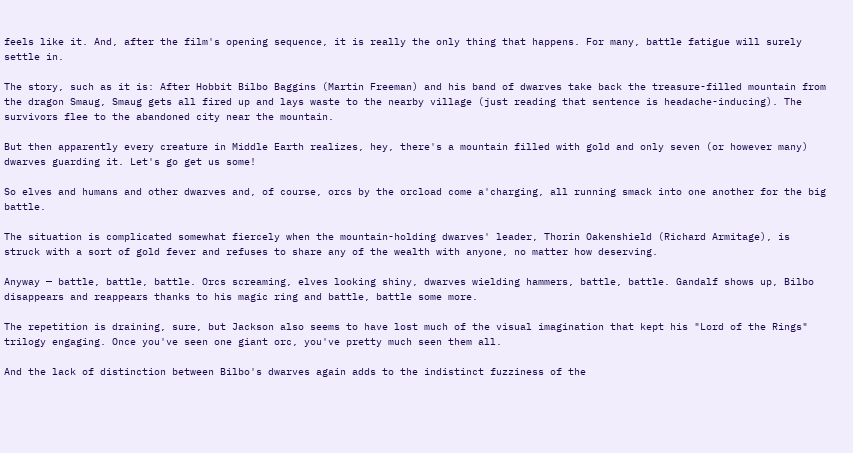feels like it. And, after the film's opening sequence, it is really the only thing that happens. For many, battle fatigue will surely settle in.

The story, such as it is: After Hobbit Bilbo Baggins (Martin Freeman) and his band of dwarves take back the treasure-filled mountain from the dragon Smaug, Smaug gets all fired up and lays waste to the nearby village (just reading that sentence is headache-inducing). The survivors flee to the abandoned city near the mountain.

But then apparently every creature in Middle Earth realizes, hey, there's a mountain filled with gold and only seven (or however many) dwarves guarding it. Let's go get us some!

So elves and humans and other dwarves and, of course, orcs by the orcload come a'charging, all running smack into one another for the big battle.

The situation is complicated somewhat fiercely when the mountain-holding dwarves' leader, Thorin Oakenshield (Richard Armitage), is struck with a sort of gold fever and refuses to share any of the wealth with anyone, no matter how deserving.

Anyway — battle, battle, battle. Orcs screaming, elves looking shiny, dwarves wielding hammers, battle, battle. Gandalf shows up, Bilbo disappears and reappears thanks to his magic ring and battle, battle some more.

The repetition is draining, sure, but Jackson also seems to have lost much of the visual imagination that kept his "Lord of the Rings" trilogy engaging. Once you've seen one giant orc, you've pretty much seen them all.

And the lack of distinction between Bilbo's dwarves again adds to the indistinct fuzziness of the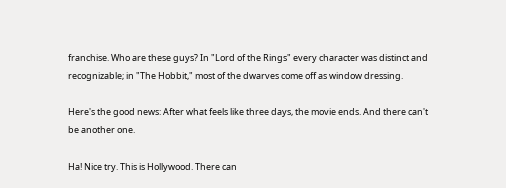franchise. Who are these guys? In "Lord of the Rings" every character was distinct and recognizable; in "The Hobbit," most of the dwarves come off as window dressing.

Here's the good news: After what feels like three days, the movie ends. And there can't be another one.

Ha! Nice try. This is Hollywood. There can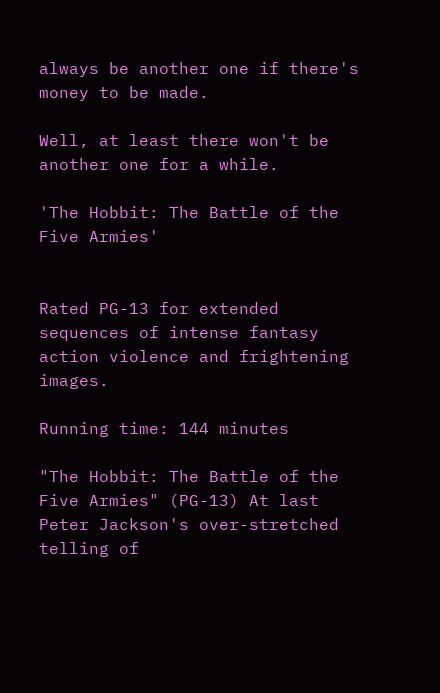always be another one if there's money to be made.

Well, at least there won't be another one for a while.

'The Hobbit: The Battle of the Five Armies'


Rated PG-13 for extended sequences of intense fantasy action violence and frightening images.

Running time: 144 minutes

"The Hobbit: The Battle of the Five Armies" (PG-13) At last Peter Jackson's over-stretched telling of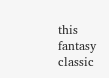this fantasy classic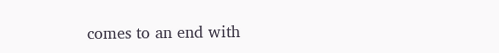comes to an end with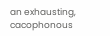an exhausting, cacophonous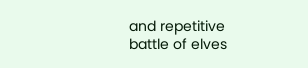and repetitive battle of elves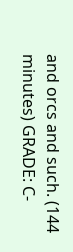and orcs and such. (144 minutes) GRADE: C-